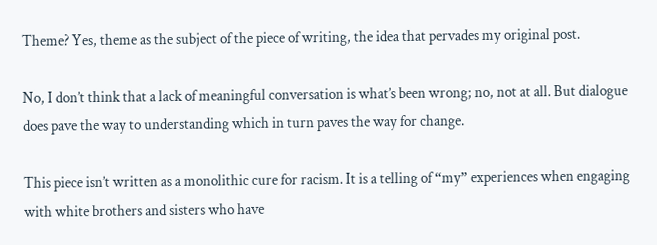Theme? Yes, theme as the subject of the piece of writing, the idea that pervades my original post.

No, I don’t think that a lack of meaningful conversation is what’s been wrong; no, not at all. But dialogue does pave the way to understanding which in turn paves the way for change.

This piece isn’t written as a monolithic cure for racism. It is a telling of “my” experiences when engaging with white brothers and sisters who have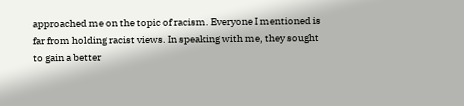approached me on the topic of racism. Everyone I mentioned is far from holding racist views. In speaking with me, they sought to gain a better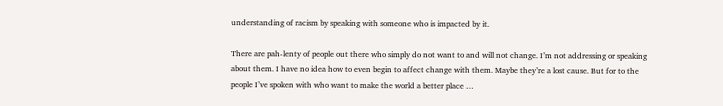understanding of racism by speaking with someone who is impacted by it.

There are pah-lenty of people out there who simply do not want to and will not change. I’m not addressing or speaking about them. I have no idea how to even begin to affect change with them. Maybe they’re a lost cause. But for to the people I’ve spoken with who want to make the world a better place …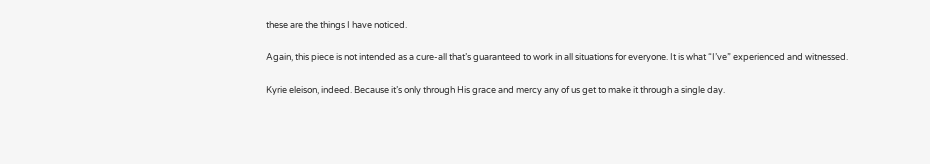these are the things I have noticed.

Again, this piece is not intended as a cure-all that’s guaranteed to work in all situations for everyone. It is what “I’ve” experienced and witnessed.

Kyrie eleison, indeed. Because it’s only through His grace and mercy any of us get to make it through a single day.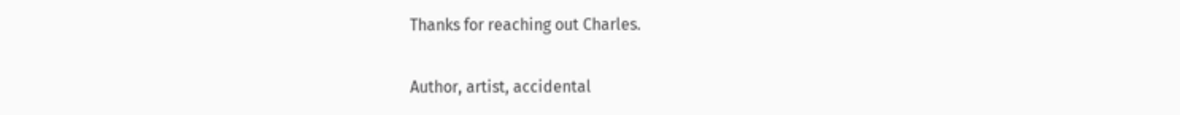Thanks for reaching out Charles.

Author, artist, accidental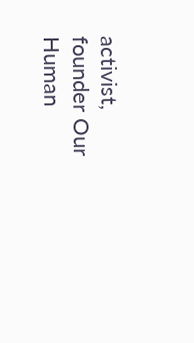activist, founder Our Human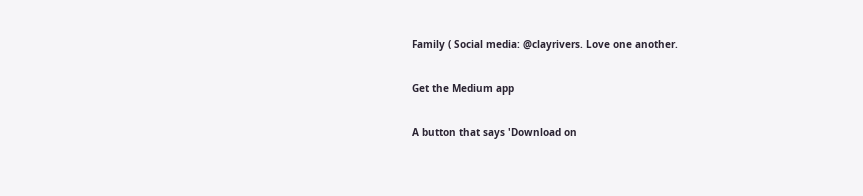Family ( Social media: @clayrivers. Love one another.

Get the Medium app

A button that says 'Download on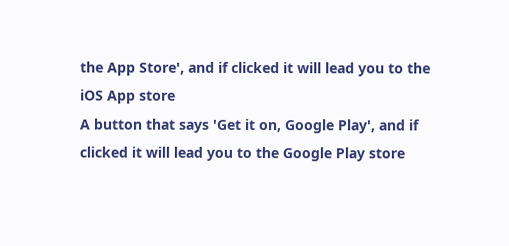the App Store', and if clicked it will lead you to the iOS App store
A button that says 'Get it on, Google Play', and if clicked it will lead you to the Google Play store